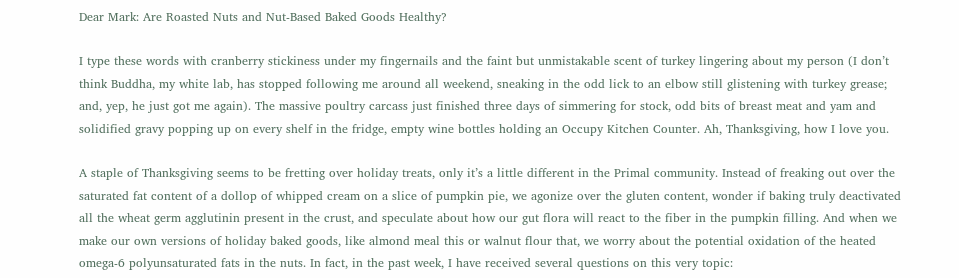Dear Mark: Are Roasted Nuts and Nut-Based Baked Goods Healthy?

I type these words with cranberry stickiness under my fingernails and the faint but unmistakable scent of turkey lingering about my person (I don’t think Buddha, my white lab, has stopped following me around all weekend, sneaking in the odd lick to an elbow still glistening with turkey grease; and, yep, he just got me again). The massive poultry carcass just finished three days of simmering for stock, odd bits of breast meat and yam and solidified gravy popping up on every shelf in the fridge, empty wine bottles holding an Occupy Kitchen Counter. Ah, Thanksgiving, how I love you.

A staple of Thanksgiving seems to be fretting over holiday treats, only it’s a little different in the Primal community. Instead of freaking out over the saturated fat content of a dollop of whipped cream on a slice of pumpkin pie, we agonize over the gluten content, wonder if baking truly deactivated all the wheat germ agglutinin present in the crust, and speculate about how our gut flora will react to the fiber in the pumpkin filling. And when we make our own versions of holiday baked goods, like almond meal this or walnut flour that, we worry about the potential oxidation of the heated omega-6 polyunsaturated fats in the nuts. In fact, in the past week, I have received several questions on this very topic: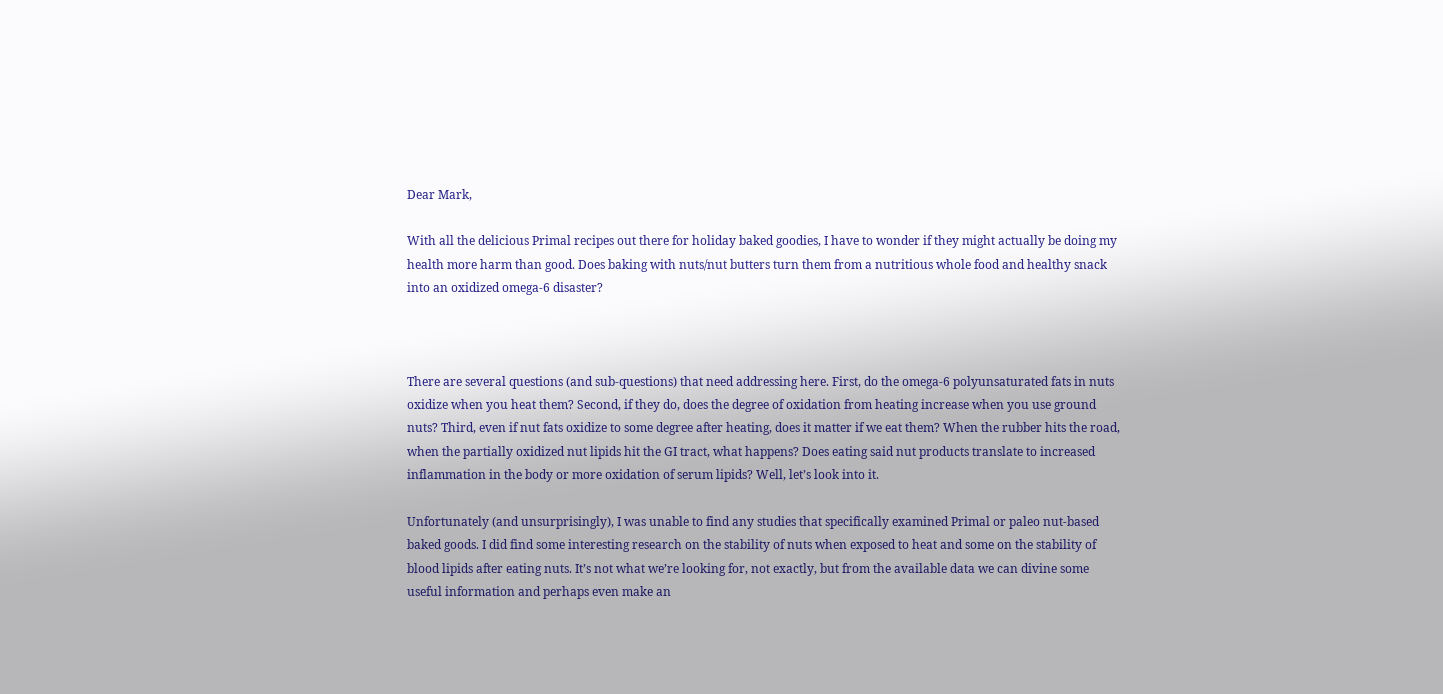Dear Mark,

With all the delicious Primal recipes out there for holiday baked goodies, I have to wonder if they might actually be doing my health more harm than good. Does baking with nuts/nut butters turn them from a nutritious whole food and healthy snack into an oxidized omega-6 disaster?



There are several questions (and sub-questions) that need addressing here. First, do the omega-6 polyunsaturated fats in nuts oxidize when you heat them? Second, if they do, does the degree of oxidation from heating increase when you use ground nuts? Third, even if nut fats oxidize to some degree after heating, does it matter if we eat them? When the rubber hits the road, when the partially oxidized nut lipids hit the GI tract, what happens? Does eating said nut products translate to increased inflammation in the body or more oxidation of serum lipids? Well, let’s look into it.

Unfortunately (and unsurprisingly), I was unable to find any studies that specifically examined Primal or paleo nut-based baked goods. I did find some interesting research on the stability of nuts when exposed to heat and some on the stability of blood lipids after eating nuts. It’s not what we’re looking for, not exactly, but from the available data we can divine some useful information and perhaps even make an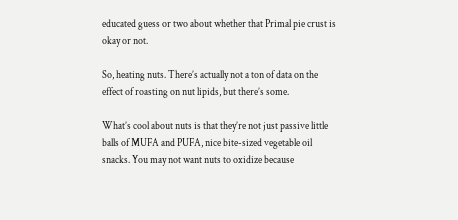educated guess or two about whether that Primal pie crust is okay or not.

So, heating nuts. There’s actually not a ton of data on the effect of roasting on nut lipids, but there’s some.

What’s cool about nuts is that they’re not just passive little balls of MUFA and PUFA, nice bite-sized vegetable oil snacks. You may not want nuts to oxidize because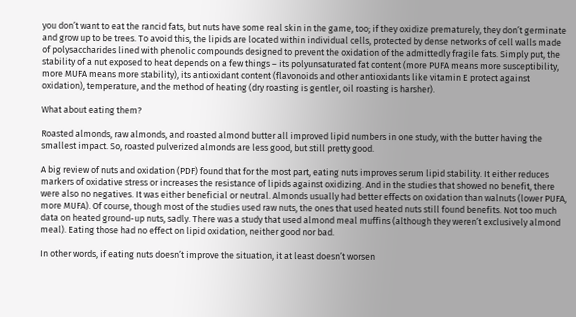you don’t want to eat the rancid fats, but nuts have some real skin in the game, too; if they oxidize prematurely, they don’t germinate and grow up to be trees. To avoid this, the lipids are located within individual cells, protected by dense networks of cell walls made of polysaccharides lined with phenolic compounds designed to prevent the oxidation of the admittedly fragile fats. Simply put, the stability of a nut exposed to heat depends on a few things – its polyunsaturated fat content (more PUFA means more susceptibility, more MUFA means more stability), its antioxidant content (flavonoids and other antioxidants like vitamin E protect against oxidation), temperature, and the method of heating (dry roasting is gentler, oil roasting is harsher).

What about eating them?

Roasted almonds, raw almonds, and roasted almond butter all improved lipid numbers in one study, with the butter having the smallest impact. So, roasted pulverized almonds are less good, but still pretty good.

A big review of nuts and oxidation (PDF) found that for the most part, eating nuts improves serum lipid stability. It either reduces markers of oxidative stress or increases the resistance of lipids against oxidizing. And in the studies that showed no benefit, there were also no negatives. It was either beneficial or neutral. Almonds usually had better effects on oxidation than walnuts (lower PUFA, more MUFA). Of course, though most of the studies used raw nuts, the ones that used heated nuts still found benefits. Not too much data on heated ground-up nuts, sadly. There was a study that used almond meal muffins (although they weren’t exclusively almond meal). Eating those had no effect on lipid oxidation, neither good nor bad.

In other words, if eating nuts doesn’t improve the situation, it at least doesn’t worsen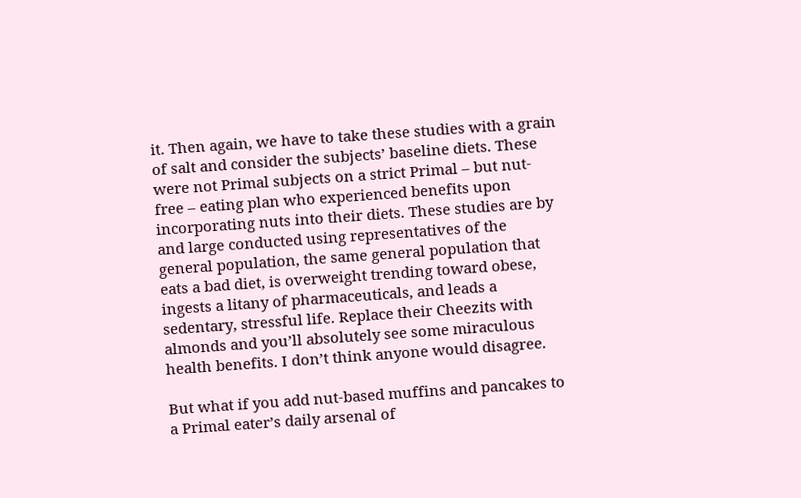it. Then again, we have to take these studies with a grain of salt and consider the subjects’ baseline diets. These were not Primal subjects on a strict Primal – but nut-free – eating plan who experienced benefits upon incorporating nuts into their diets. These studies are by and large conducted using representatives of the general population, the same general population that eats a bad diet, is overweight trending toward obese, ingests a litany of pharmaceuticals, and leads a sedentary, stressful life. Replace their Cheezits with almonds and you’ll absolutely see some miraculous health benefits. I don’t think anyone would disagree.

But what if you add nut-based muffins and pancakes to a Primal eater’s daily arsenal of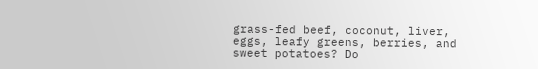grass-fed beef, coconut, liver, eggs, leafy greens, berries, and sweet potatoes? Do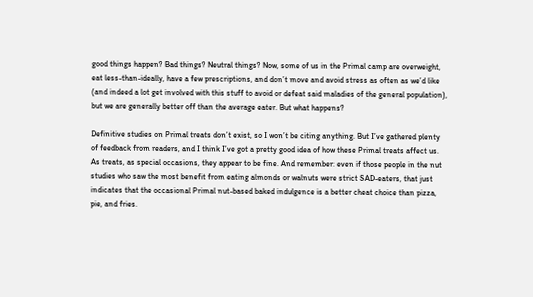good things happen? Bad things? Neutral things? Now, some of us in the Primal camp are overweight, eat less-than-ideally, have a few prescriptions, and don’t move and avoid stress as often as we’d like (and indeed a lot get involved with this stuff to avoid or defeat said maladies of the general population), but we are generally better off than the average eater. But what happens?

Definitive studies on Primal treats don’t exist, so I won’t be citing anything. But I’ve gathered plenty of feedback from readers, and I think I’ve got a pretty good idea of how these Primal treats affect us. As treats, as special occasions, they appear to be fine. And remember: even if those people in the nut studies who saw the most benefit from eating almonds or walnuts were strict SAD-eaters, that just indicates that the occasional Primal nut-based baked indulgence is a better cheat choice than pizza, pie, and fries.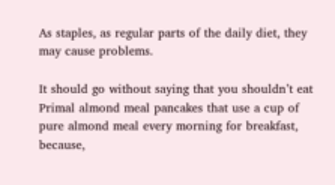As staples, as regular parts of the daily diet, they may cause problems.

It should go without saying that you shouldn’t eat Primal almond meal pancakes that use a cup of pure almond meal every morning for breakfast, because,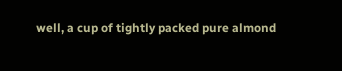well, a cup of tightly packed pure almond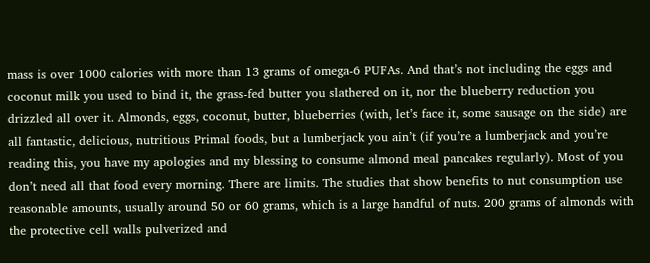mass is over 1000 calories with more than 13 grams of omega-6 PUFAs. And that’s not including the eggs and coconut milk you used to bind it, the grass-fed butter you slathered on it, nor the blueberry reduction you drizzled all over it. Almonds, eggs, coconut, butter, blueberries (with, let’s face it, some sausage on the side) are all fantastic, delicious, nutritious Primal foods, but a lumberjack you ain’t (if you’re a lumberjack and you’re reading this, you have my apologies and my blessing to consume almond meal pancakes regularly). Most of you don’t need all that food every morning. There are limits. The studies that show benefits to nut consumption use reasonable amounts, usually around 50 or 60 grams, which is a large handful of nuts. 200 grams of almonds with the protective cell walls pulverized and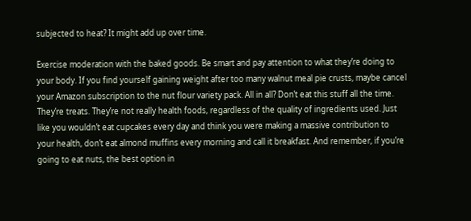subjected to heat? It might add up over time.

Exercise moderation with the baked goods. Be smart and pay attention to what they’re doing to your body. If you find yourself gaining weight after too many walnut meal pie crusts, maybe cancel your Amazon subscription to the nut flour variety pack. All in all? Don’t eat this stuff all the time. They’re treats. They’re not really health foods, regardless of the quality of ingredients used. Just like you wouldn’t eat cupcakes every day and think you were making a massive contribution to your health, don’t eat almond muffins every morning and call it breakfast. And remember, if you’re going to eat nuts, the best option in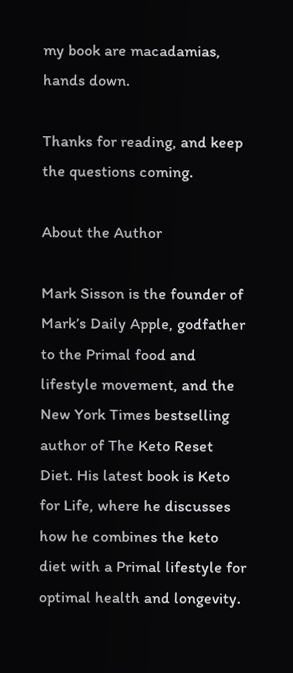my book are macadamias, hands down.

Thanks for reading, and keep the questions coming.

About the Author

Mark Sisson is the founder of Mark’s Daily Apple, godfather to the Primal food and lifestyle movement, and the New York Times bestselling author of The Keto Reset Diet. His latest book is Keto for Life, where he discusses how he combines the keto diet with a Primal lifestyle for optimal health and longevity.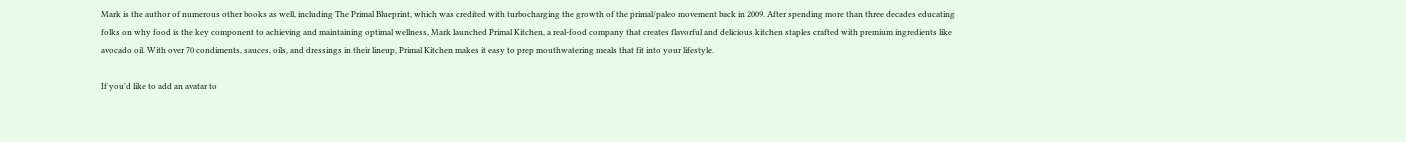Mark is the author of numerous other books as well, including The Primal Blueprint, which was credited with turbocharging the growth of the primal/paleo movement back in 2009. After spending more than three decades educating folks on why food is the key component to achieving and maintaining optimal wellness, Mark launched Primal Kitchen, a real-food company that creates flavorful and delicious kitchen staples crafted with premium ingredients like avocado oil. With over 70 condiments, sauces, oils, and dressings in their lineup, Primal Kitchen makes it easy to prep mouthwatering meals that fit into your lifestyle.

If you'd like to add an avatar to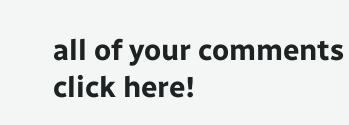all of your comments click here!